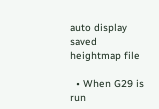auto display saved heightmap file

  • When G29 is run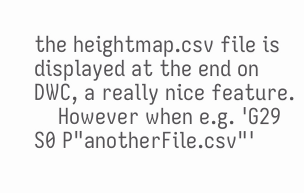the heightmap.csv file is displayed at the end on DWC, a really nice feature.
    However when e.g. 'G29 S0 P"anotherFile.csv"'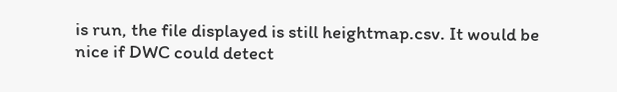is run, the file displayed is still heightmap.csv. It would be nice if DWC could detect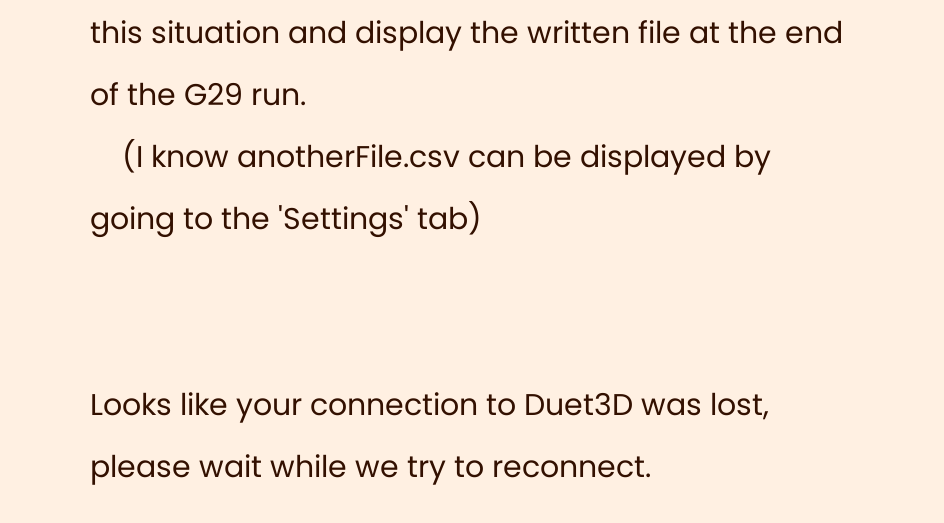this situation and display the written file at the end of the G29 run.
    (I know anotherFile.csv can be displayed by going to the 'Settings' tab)


Looks like your connection to Duet3D was lost, please wait while we try to reconnect.